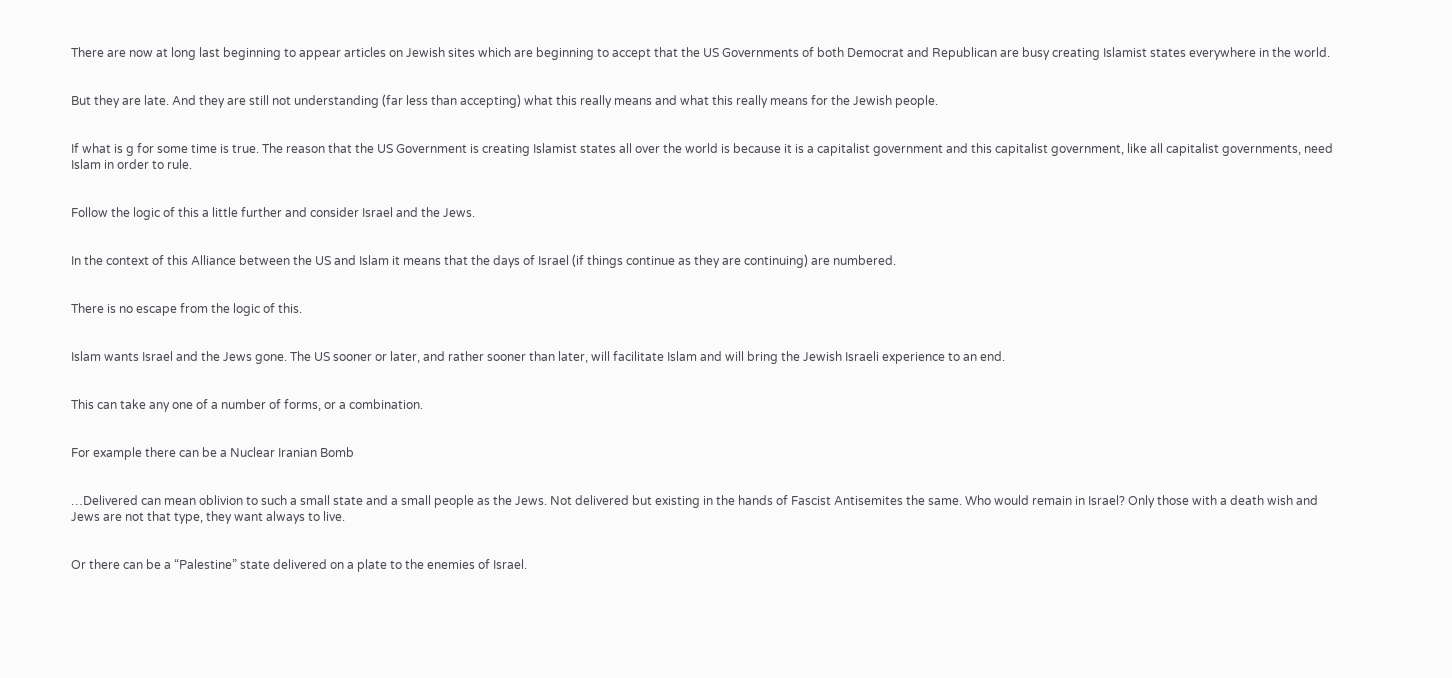There are now at long last beginning to appear articles on Jewish sites which are beginning to accept that the US Governments of both Democrat and Republican are busy creating Islamist states everywhere in the world.


But they are late. And they are still not understanding (far less than accepting) what this really means and what this really means for the Jewish people.


If what is g for some time is true. The reason that the US Government is creating Islamist states all over the world is because it is a capitalist government and this capitalist government, like all capitalist governments, need Islam in order to rule.


Follow the logic of this a little further and consider Israel and the Jews.


In the context of this Alliance between the US and Islam it means that the days of Israel (if things continue as they are continuing) are numbered.


There is no escape from the logic of this.


Islam wants Israel and the Jews gone. The US sooner or later, and rather sooner than later, will facilitate Islam and will bring the Jewish Israeli experience to an end.


This can take any one of a number of forms, or a combination.


For example there can be a Nuclear Iranian Bomb


…Delivered can mean oblivion to such a small state and a small people as the Jews. Not delivered but existing in the hands of Fascist Antisemites the same. Who would remain in Israel? Only those with a death wish and Jews are not that type, they want always to live.


Or there can be a “Palestine” state delivered on a plate to the enemies of Israel.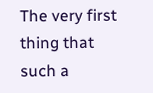The very first thing that such a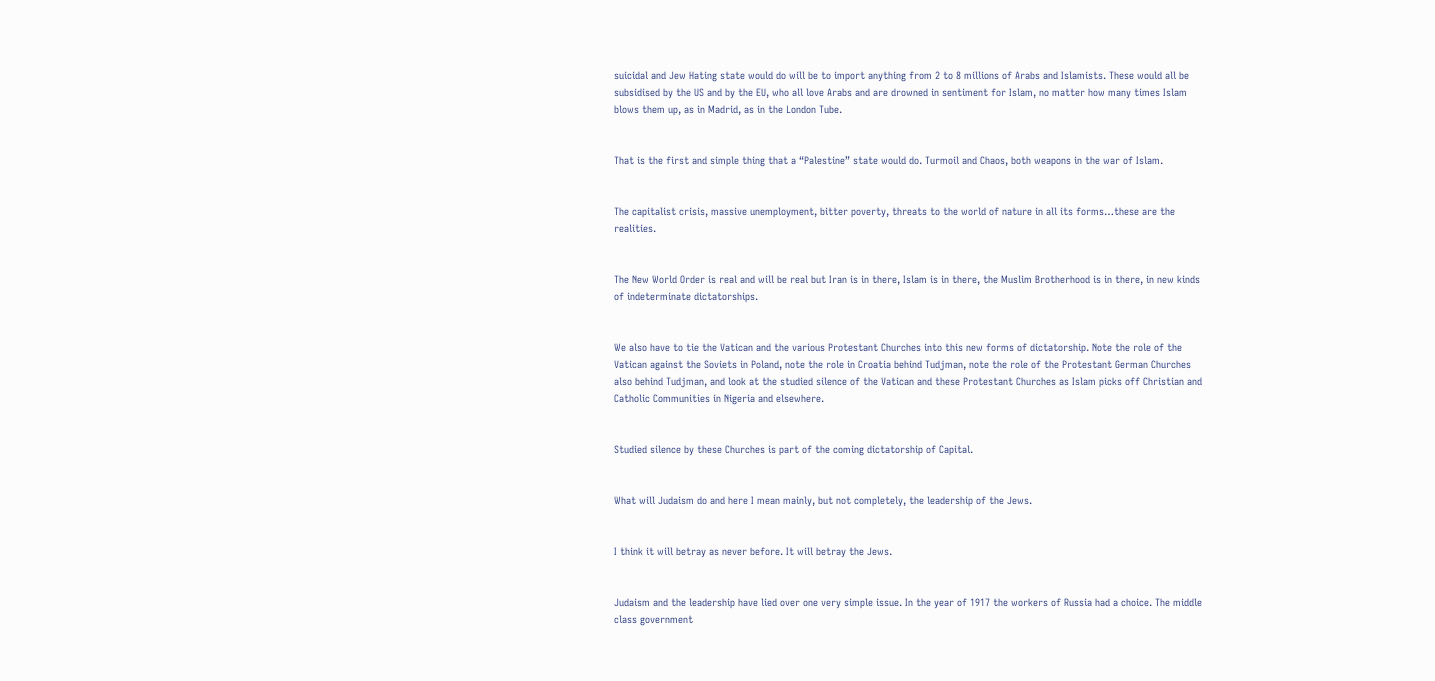suicidal and Jew Hating state would do will be to import anything from 2 to 8 millions of Arabs and Islamists. These would all be subsidised by the US and by the EU, who all love Arabs and are drowned in sentiment for Islam, no matter how many times Islam blows them up, as in Madrid, as in the London Tube.


That is the first and simple thing that a “Palestine” state would do. Turmoil and Chaos, both weapons in the war of Islam.


The capitalist crisis, massive unemployment, bitter poverty, threats to the world of nature in all its forms…these are the realities.


The New World Order is real and will be real but Iran is in there, Islam is in there, the Muslim Brotherhood is in there, in new kinds of indeterminate dictatorships.


We also have to tie the Vatican and the various Protestant Churches into this new forms of dictatorship. Note the role of the Vatican against the Soviets in Poland, note the role in Croatia behind Tudjman, note the role of the Protestant German Churches also behind Tudjman, and look at the studied silence of the Vatican and these Protestant Churches as Islam picks off Christian and Catholic Communities in Nigeria and elsewhere.


Studied silence by these Churches is part of the coming dictatorship of Capital.


What will Judaism do and here I mean mainly, but not completely, the leadership of the Jews.


I think it will betray as never before. It will betray the Jews.


Judaism and the leadership have lied over one very simple issue. In the year of 1917 the workers of Russia had a choice. The middle class government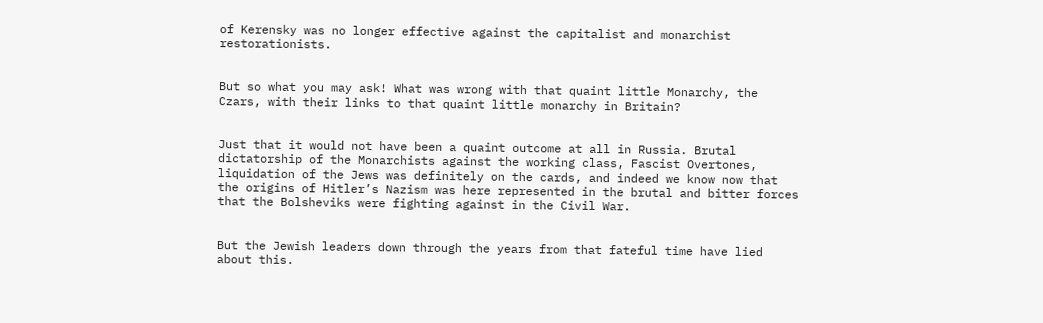of Kerensky was no longer effective against the capitalist and monarchist restorationists.


But so what you may ask! What was wrong with that quaint little Monarchy, the Czars, with their links to that quaint little monarchy in Britain?


Just that it would not have been a quaint outcome at all in Russia. Brutal dictatorship of the Monarchists against the working class, Fascist Overtones, liquidation of the Jews was definitely on the cards, and indeed we know now that the origins of Hitler’s Nazism was here represented in the brutal and bitter forces that the Bolsheviks were fighting against in the Civil War.


But the Jewish leaders down through the years from that fateful time have lied about this.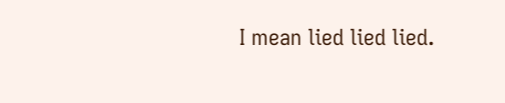I mean lied lied lied.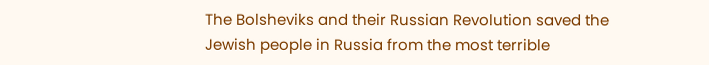The Bolsheviks and their Russian Revolution saved the Jewish people in Russia from the most terrible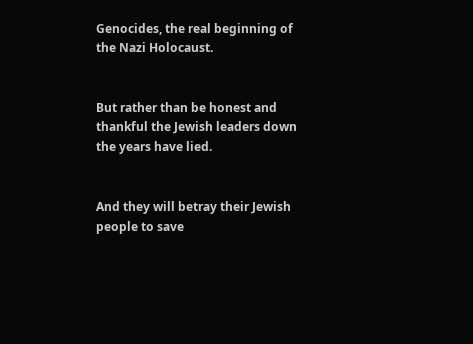Genocides, the real beginning of the Nazi Holocaust.


But rather than be honest and thankful the Jewish leaders down the years have lied.


And they will betray their Jewish people to save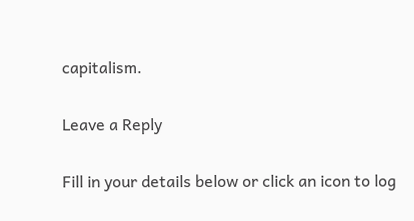capitalism.

Leave a Reply

Fill in your details below or click an icon to log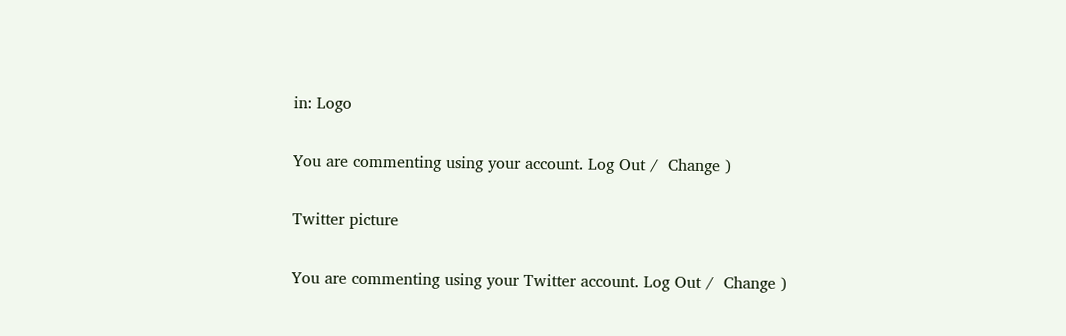in: Logo

You are commenting using your account. Log Out /  Change )

Twitter picture

You are commenting using your Twitter account. Log Out /  Change )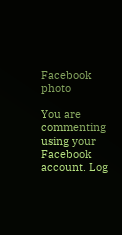Facebook photo

You are commenting using your Facebook account. Log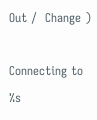Out /  Change )

Connecting to %s